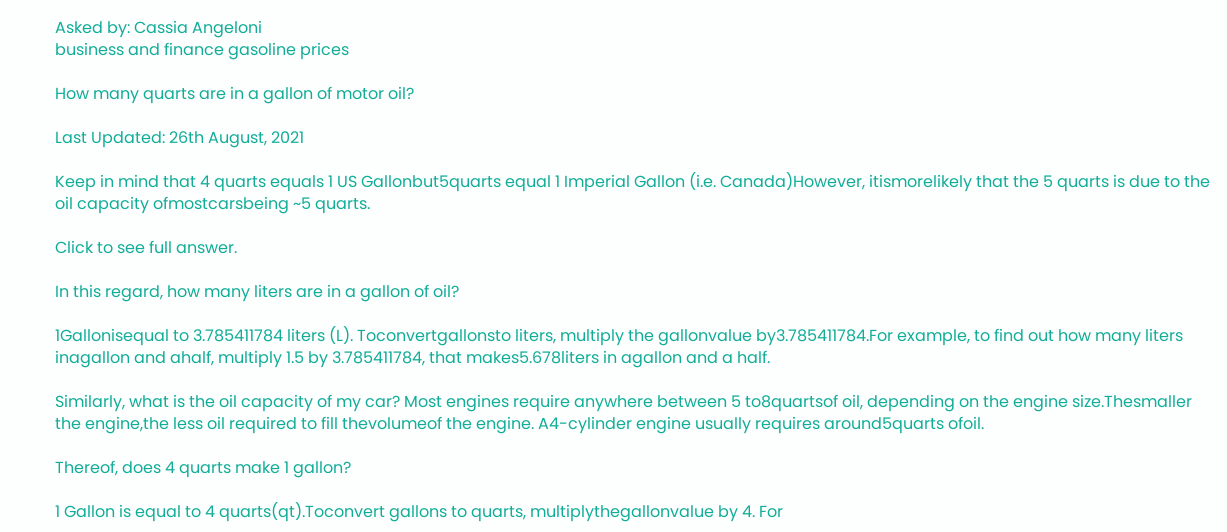Asked by: Cassia Angeloni
business and finance gasoline prices

How many quarts are in a gallon of motor oil?

Last Updated: 26th August, 2021

Keep in mind that 4 quarts equals 1 US Gallonbut5quarts equal 1 Imperial Gallon (i.e. Canada)However, itismorelikely that the 5 quarts is due to the oil capacity ofmostcarsbeing ~5 quarts.

Click to see full answer.

In this regard, how many liters are in a gallon of oil?

1Gallonisequal to 3.785411784 liters (L). Toconvertgallonsto liters, multiply the gallonvalue by3.785411784.For example, to find out how many liters inagallon and ahalf, multiply 1.5 by 3.785411784, that makes5.678liters in agallon and a half.

Similarly, what is the oil capacity of my car? Most engines require anywhere between 5 to8quartsof oil, depending on the engine size.Thesmaller the engine,the less oil required to fill thevolumeof the engine. A4-cylinder engine usually requires around5quarts ofoil.

Thereof, does 4 quarts make 1 gallon?

1 Gallon is equal to 4 quarts(qt).Toconvert gallons to quarts, multiplythegallonvalue by 4. For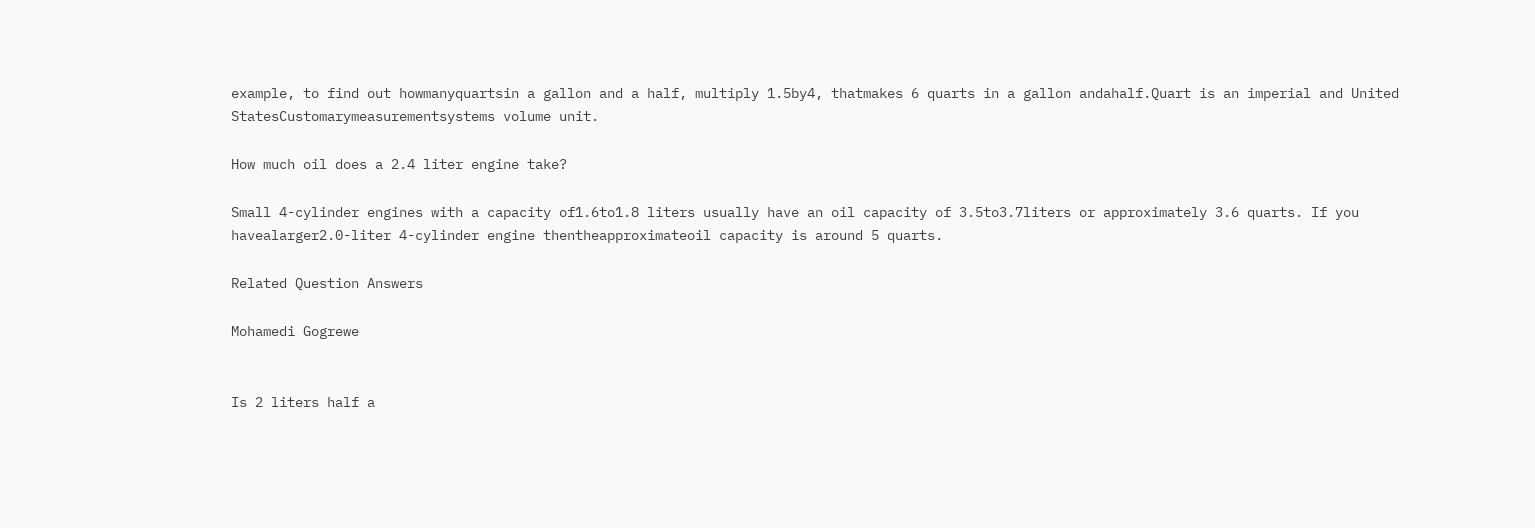example, to find out howmanyquartsin a gallon and a half, multiply 1.5by4, thatmakes 6 quarts in a gallon andahalf.Quart is an imperial and United StatesCustomarymeasurementsystems volume unit.

How much oil does a 2.4 liter engine take?

Small 4-cylinder engines with a capacity of1.6to1.8 liters usually have an oil capacity of 3.5to3.7liters or approximately 3.6 quarts. If you havealarger2.0-liter 4-cylinder engine thentheapproximateoil capacity is around 5 quarts.

Related Question Answers

Mohamedi Gogrewe


Is 2 liters half a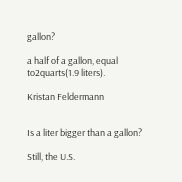gallon?

a half of a gallon, equal to2quarts(1.9 liters).

Kristan Feldermann


Is a liter bigger than a gallon?

Still, the U.S.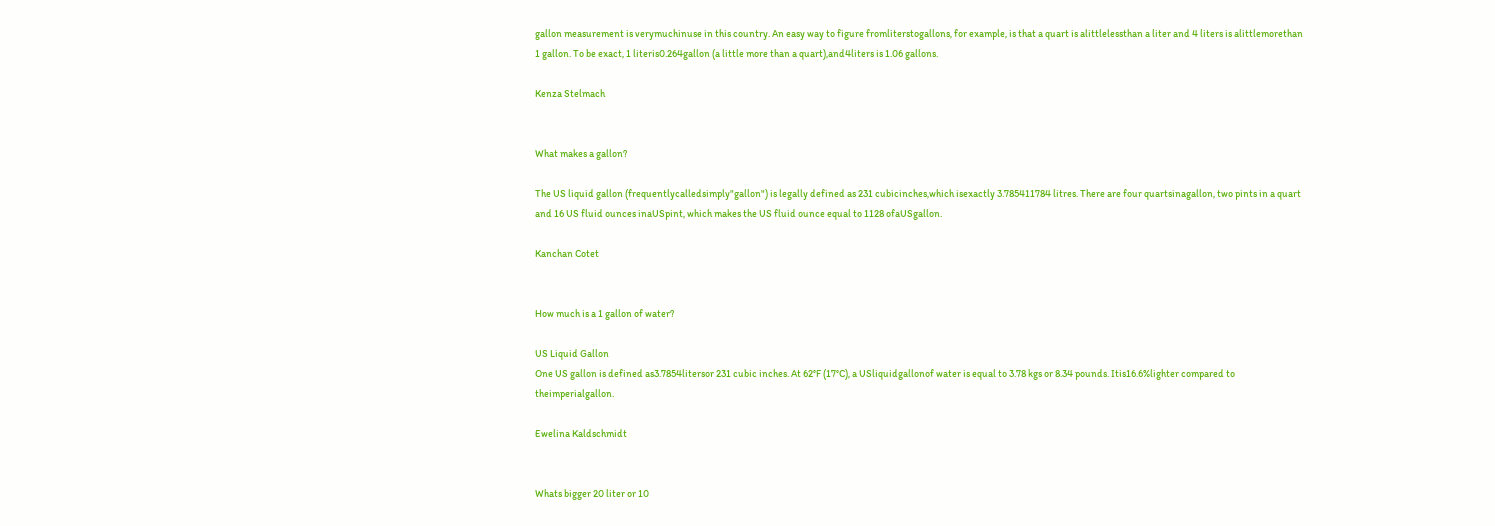gallon measurement is verymuchinuse in this country. An easy way to figure fromliterstogallons, for example, is that a quart is alittlelessthan a liter and 4 liters is alittlemorethan 1 gallon. To be exact, 1 literis0.264gallon (a little more than a quart),and4liters is 1.06 gallons.

Kenza Stelmach


What makes a gallon?

The US liquid gallon (frequentlycalledsimply"gallon") is legally defined as 231 cubicinches,which isexactly 3.785411784 litres. There are four quartsinagallon, two pints in a quart and 16 US fluid ounces inaUSpint, which makes the US fluid ounce equal to 1128 ofaUSgallon.

Kanchan Cotet


How much is a 1 gallon of water?

US Liquid Gallon
One US gallon is defined as3.7854litersor 231 cubic inches. At 62°F (17°C), a USliquidgallonof water is equal to 3.78 kgs or 8.34 pounds. Itis16.6%lighter compared to theimperialgallon.

Ewelina Kaldschmidt


Whats bigger 20 liter or 10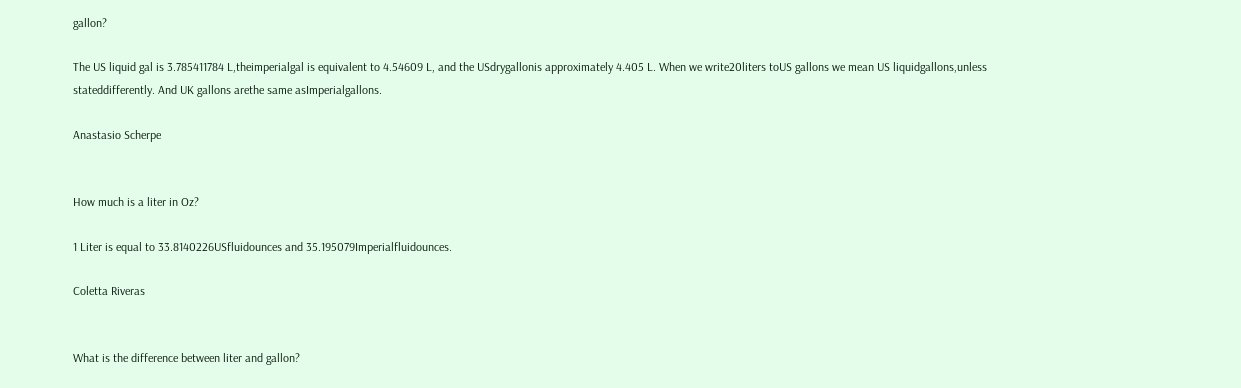gallon?

The US liquid gal is 3.785411784 L,theimperialgal is equivalent to 4.54609 L, and the USdrygallonis approximately 4.405 L. When we write20liters toUS gallons we mean US liquidgallons,unless stateddifferently. And UK gallons arethe same asImperialgallons.

Anastasio Scherpe


How much is a liter in Oz?

1 Liter is equal to 33.8140226USfluidounces and 35.195079Imperialfluidounces.

Coletta Riveras


What is the difference between liter and gallon?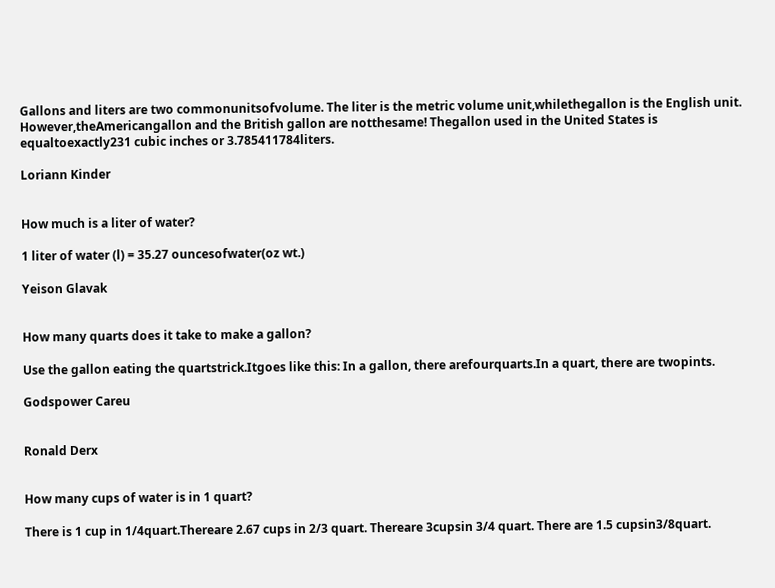Gallons and liters are two commonunitsofvolume. The liter is the metric volume unit,whilethegallon is the English unit. However,theAmericangallon and the British gallon are notthesame! Thegallon used in the United States is equaltoexactly231 cubic inches or 3.785411784liters.

Loriann Kinder


How much is a liter of water?

1 liter of water (l) = 35.27 ouncesofwater(oz wt.)

Yeison Glavak


How many quarts does it take to make a gallon?

Use the gallon eating the quartstrick.Itgoes like this: In a gallon, there arefourquarts.In a quart, there are twopints.

Godspower Careu


Ronald Derx


How many cups of water is in 1 quart?

There is 1 cup in 1/4quart.Thereare 2.67 cups in 2/3 quart. Thereare 3cupsin 3/4 quart. There are 1.5 cupsin3/8quart.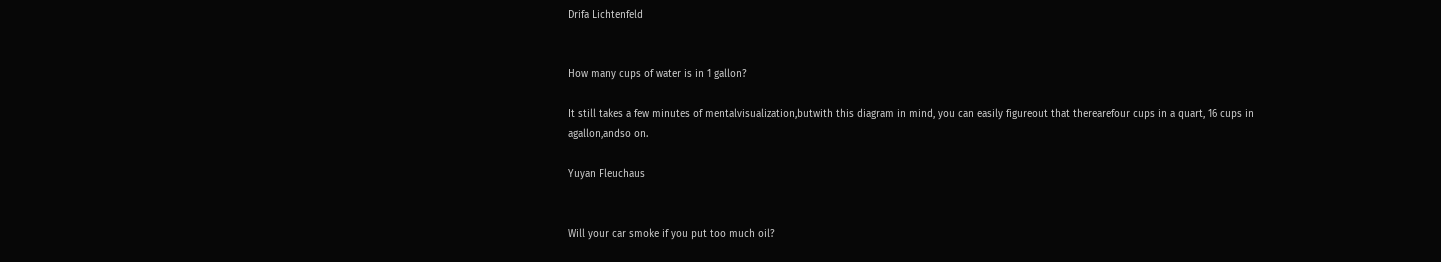Drifa Lichtenfeld


How many cups of water is in 1 gallon?

It still takes a few minutes of mentalvisualization,butwith this diagram in mind, you can easily figureout that therearefour cups in a quart, 16 cups in agallon,andso on.

Yuyan Fleuchaus


Will your car smoke if you put too much oil?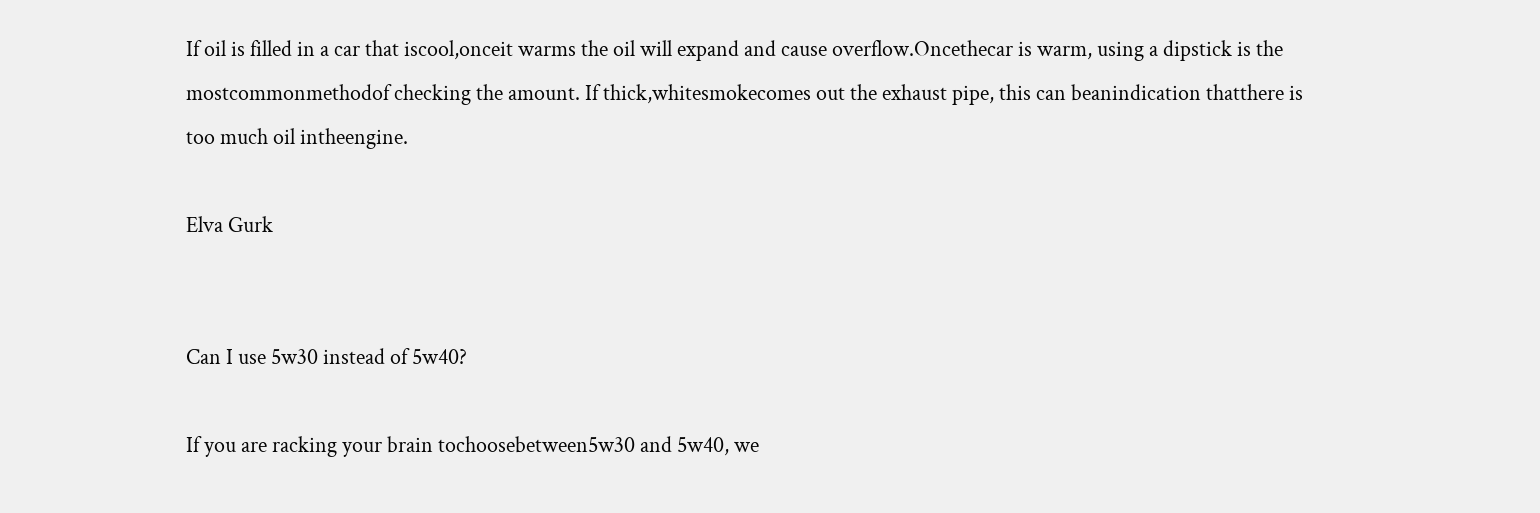If oil is filled in a car that iscool,onceit warms the oil will expand and cause overflow.Oncethecar is warm, using a dipstick is the mostcommonmethodof checking the amount. If thick,whitesmokecomes out the exhaust pipe, this can beanindication thatthere is too much oil intheengine.

Elva Gurk


Can I use 5w30 instead of 5w40?

If you are racking your brain tochoosebetween5w30 and 5w40, we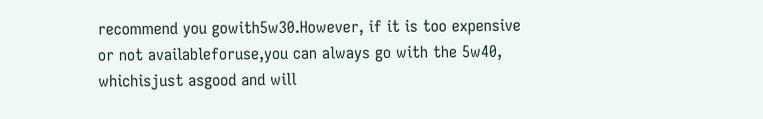recommend you gowith5w30.However, if it is too expensive or not availableforuse,you can always go with the 5w40, whichisjust asgood and will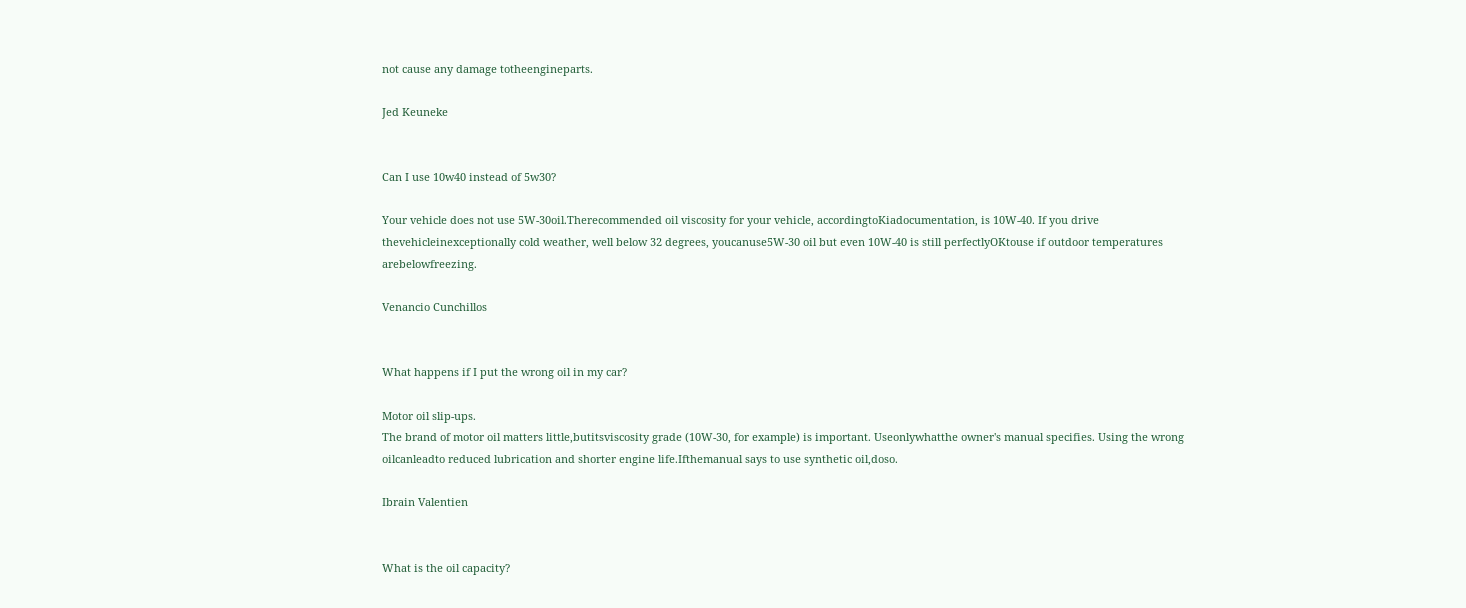not cause any damage totheengineparts.

Jed Keuneke


Can I use 10w40 instead of 5w30?

Your vehicle does not use 5W-30oil.Therecommended oil viscosity for your vehicle, accordingtoKiadocumentation, is 10W-40. If you drive thevehicleinexceptionally cold weather, well below 32 degrees, youcanuse5W-30 oil but even 10W-40 is still perfectlyOKtouse if outdoor temperatures arebelowfreezing.

Venancio Cunchillos


What happens if I put the wrong oil in my car?

Motor oil slip-ups.
The brand of motor oil matters little,butitsviscosity grade (10W-30, for example) is important. Useonlywhatthe owner's manual specifies. Using the wrong oilcanleadto reduced lubrication and shorter engine life.Ifthemanual says to use synthetic oil,doso.

Ibrain Valentien


What is the oil capacity?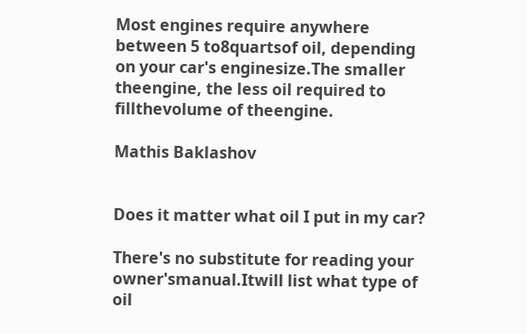Most engines require anywhere between 5 to8quartsof oil, depending on your car's enginesize.The smaller theengine, the less oil required to fillthevolume of theengine.

Mathis Baklashov


Does it matter what oil I put in my car?

There's no substitute for reading your owner'smanual.Itwill list what type of oil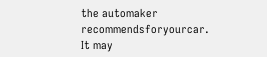the automaker recommendsforyourcar. It may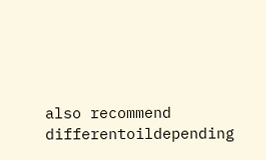also recommend differentoildepending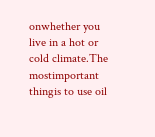onwhether you live in a hot or cold climate.The mostimportant thingis to use oil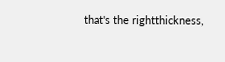that's the rightthickness,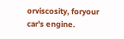orviscosity, foryour car's engine.